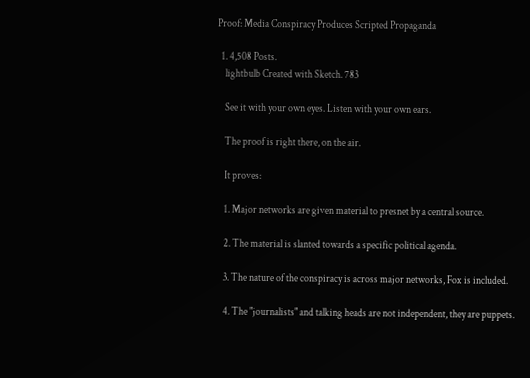Proof: Media Conspiracy Produces Scripted Propaganda

  1. 4,508 Posts.
    lightbulb Created with Sketch. 783

    See it with your own eyes. Listen with your own ears.

    The proof is right there, on the air.

    It proves:

    1. Major networks are given material to presnet by a central source.

    2. The material is slanted towards a specific political agenda.

    3. The nature of the conspiracy is across major networks, Fox is included.

    4. The "journalists" and talking heads are not independent, they are puppets.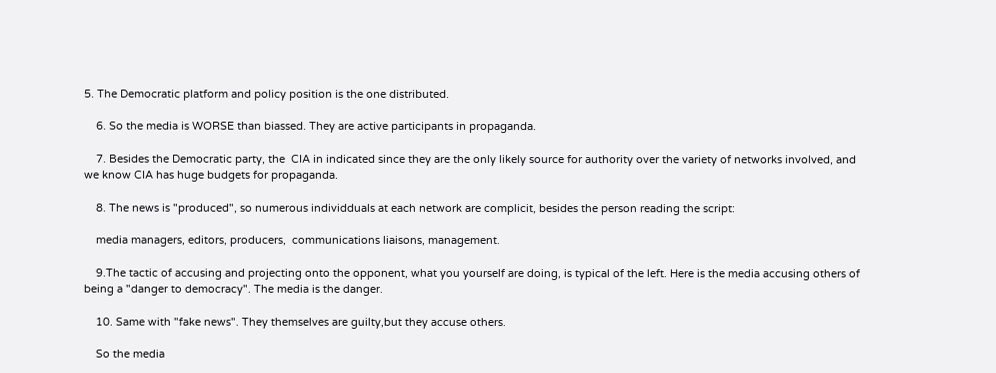5. The Democratic platform and policy position is the one distributed.

    6. So the media is WORSE than biassed. They are active participants in propaganda.

    7. Besides the Democratic party, the  CIA in indicated since they are the only likely source for authority over the variety of networks involved, and we know CIA has huge budgets for propaganda.

    8. The news is "produced", so numerous individduals at each network are complicit, besides the person reading the script:

    media managers, editors, producers,  communications liaisons, management.

    9.The tactic of accusing and projecting onto the opponent, what you yourself are doing, is typical of the left. Here is the media accusing others of being a "danger to democracy". The media is the danger.

    10. Same with "fake news". They themselves are guilty,but they accuse others.

    So the media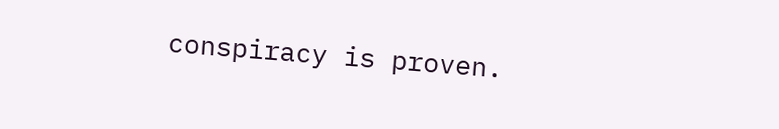conspiracy is proven.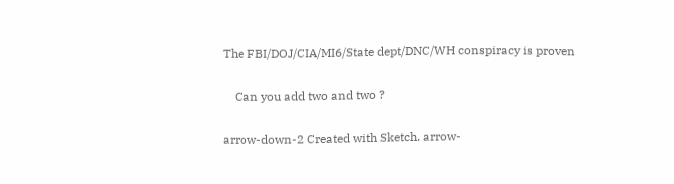The FBI/DOJ/CIA/MI6/State dept/DNC/WH conspiracy is proven

    Can you add two and two ?

arrow-down-2 Created with Sketch. arrow-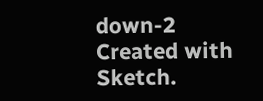down-2 Created with Sketch.